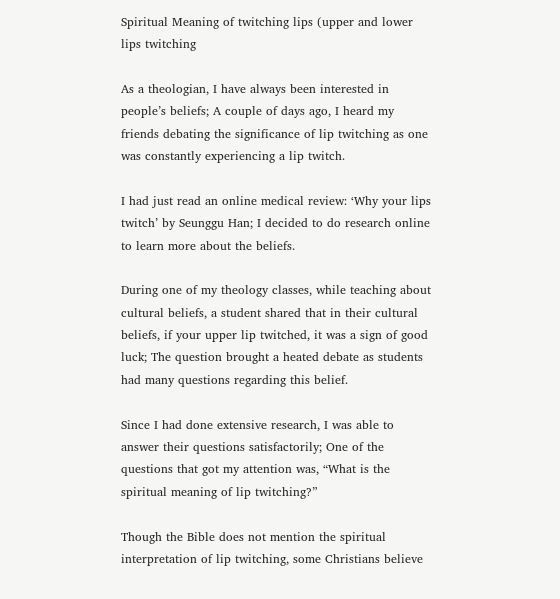Spiritual Meaning of twitching lips (upper and lower lips twitching

As a theologian, I have always been interested in people’s beliefs; A couple of days ago, I heard my friends debating the significance of lip twitching as one was constantly experiencing a lip twitch.

I had just read an online medical review: ‘Why your lips twitch’ by Seunggu Han; I decided to do research online to learn more about the beliefs.

During one of my theology classes, while teaching about cultural beliefs, a student shared that in their cultural beliefs, if your upper lip twitched, it was a sign of good luck; The question brought a heated debate as students had many questions regarding this belief.

Since I had done extensive research, I was able to answer their questions satisfactorily; One of the questions that got my attention was, “What is the spiritual meaning of lip twitching?”

Though the Bible does not mention the spiritual interpretation of lip twitching, some Christians believe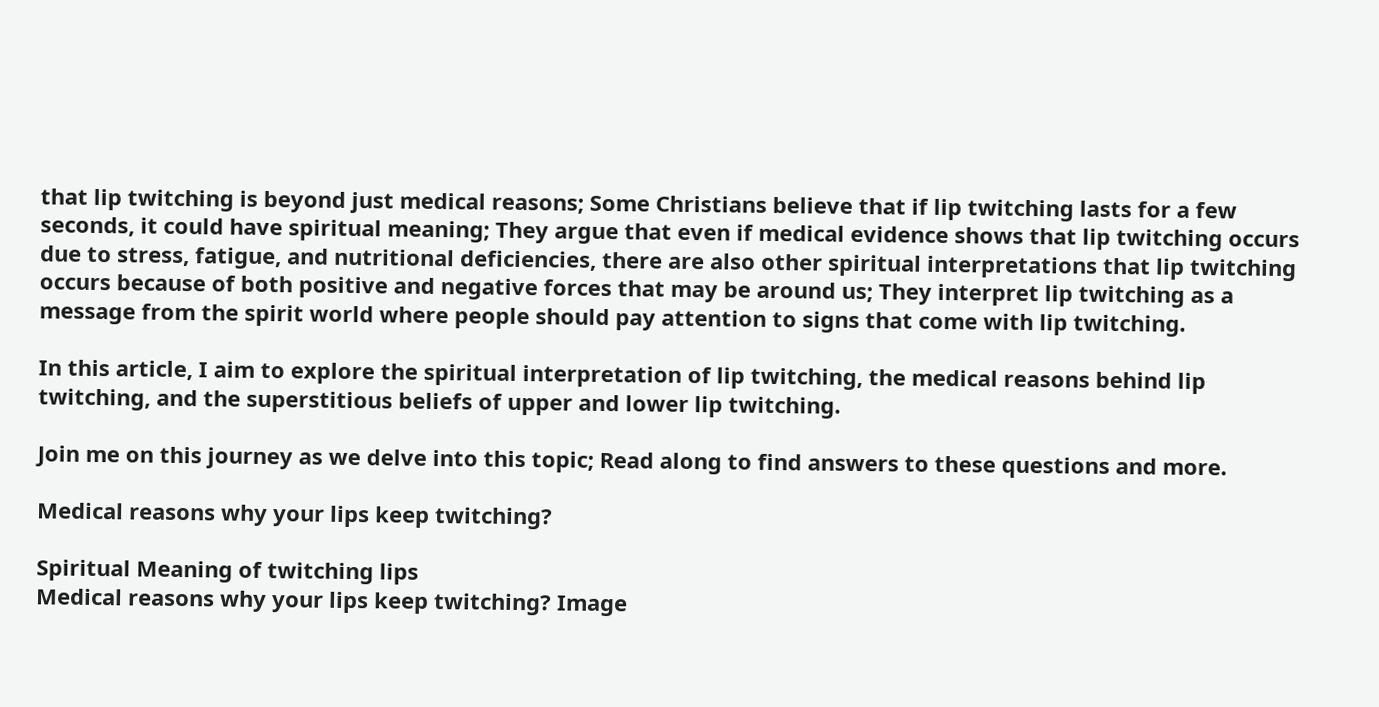that lip twitching is beyond just medical reasons; Some Christians believe that if lip twitching lasts for a few seconds, it could have spiritual meaning; They argue that even if medical evidence shows that lip twitching occurs due to stress, fatigue, and nutritional deficiencies, there are also other spiritual interpretations that lip twitching occurs because of both positive and negative forces that may be around us; They interpret lip twitching as a message from the spirit world where people should pay attention to signs that come with lip twitching.

In this article, I aim to explore the spiritual interpretation of lip twitching, the medical reasons behind lip twitching, and the superstitious beliefs of upper and lower lip twitching.

Join me on this journey as we delve into this topic; Read along to find answers to these questions and more.

Medical reasons why your lips keep twitching?

Spiritual Meaning of twitching lips
Medical reasons why your lips keep twitching? Image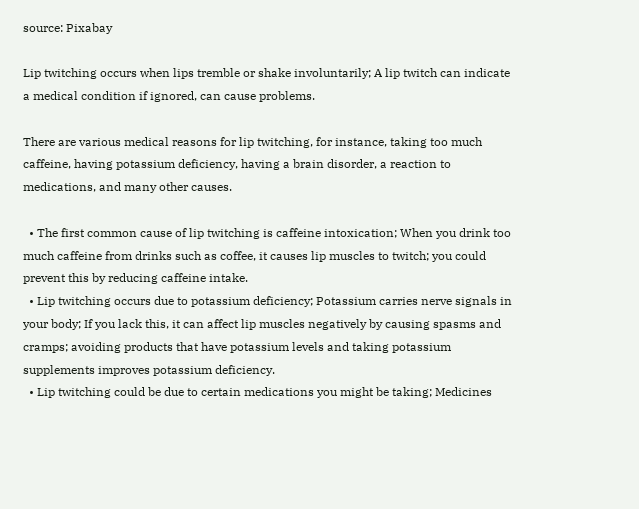source: Pixabay

Lip twitching occurs when lips tremble or shake involuntarily; A lip twitch can indicate a medical condition if ignored, can cause problems.

There are various medical reasons for lip twitching, for instance, taking too much caffeine, having potassium deficiency, having a brain disorder, a reaction to medications, and many other causes.

  • The first common cause of lip twitching is caffeine intoxication; When you drink too much caffeine from drinks such as coffee, it causes lip muscles to twitch; you could prevent this by reducing caffeine intake.
  • Lip twitching occurs due to potassium deficiency; Potassium carries nerve signals in your body; If you lack this, it can affect lip muscles negatively by causing spasms and cramps; avoiding products that have potassium levels and taking potassium supplements improves potassium deficiency.
  • Lip twitching could be due to certain medications you might be taking; Medicines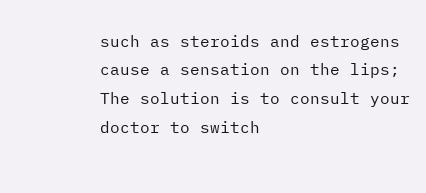such as steroids and estrogens cause a sensation on the lips; The solution is to consult your doctor to switch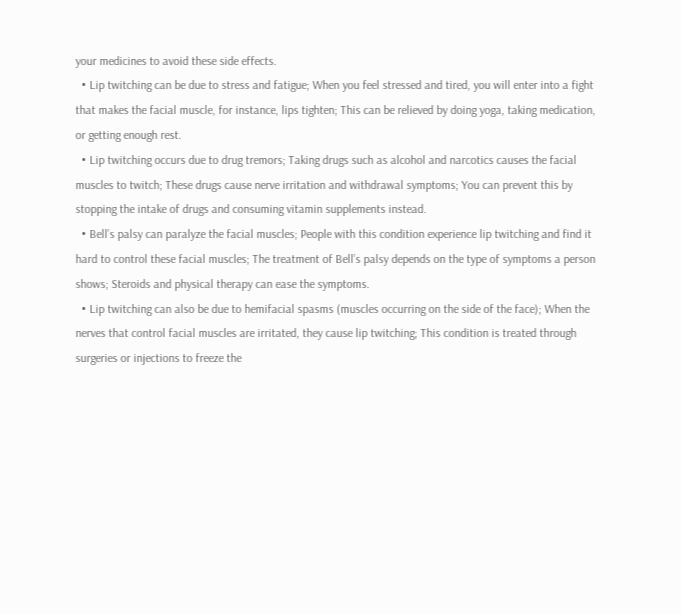your medicines to avoid these side effects.
  • Lip twitching can be due to stress and fatigue; When you feel stressed and tired, you will enter into a fight that makes the facial muscle, for instance, lips tighten; This can be relieved by doing yoga, taking medication, or getting enough rest.
  • Lip twitching occurs due to drug tremors; Taking drugs such as alcohol and narcotics causes the facial muscles to twitch; These drugs cause nerve irritation and withdrawal symptoms; You can prevent this by stopping the intake of drugs and consuming vitamin supplements instead.
  • Bell’s palsy can paralyze the facial muscles; People with this condition experience lip twitching and find it hard to control these facial muscles; The treatment of Bell’s palsy depends on the type of symptoms a person shows; Steroids and physical therapy can ease the symptoms.
  • Lip twitching can also be due to hemifacial spasms (muscles occurring on the side of the face); When the nerves that control facial muscles are irritated, they cause lip twitching; This condition is treated through surgeries or injections to freeze the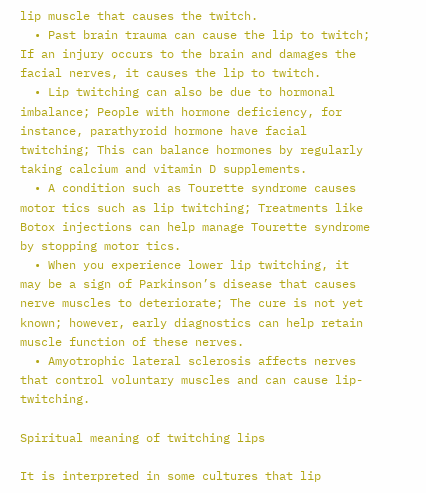lip muscle that causes the twitch.
  • Past brain trauma can cause the lip to twitch; If an injury occurs to the brain and damages the facial nerves, it causes the lip to twitch.
  • Lip twitching can also be due to hormonal imbalance; People with hormone deficiency, for instance, parathyroid hormone have facial twitching; This can balance hormones by regularly taking calcium and vitamin D supplements.
  • A condition such as Tourette syndrome causes motor tics such as lip twitching; Treatments like Botox injections can help manage Tourette syndrome by stopping motor tics.
  • When you experience lower lip twitching, it may be a sign of Parkinson’s disease that causes nerve muscles to deteriorate; The cure is not yet known; however, early diagnostics can help retain muscle function of these nerves.
  • Amyotrophic lateral sclerosis affects nerves that control voluntary muscles and can cause lip-twitching.

Spiritual meaning of twitching lips

It is interpreted in some cultures that lip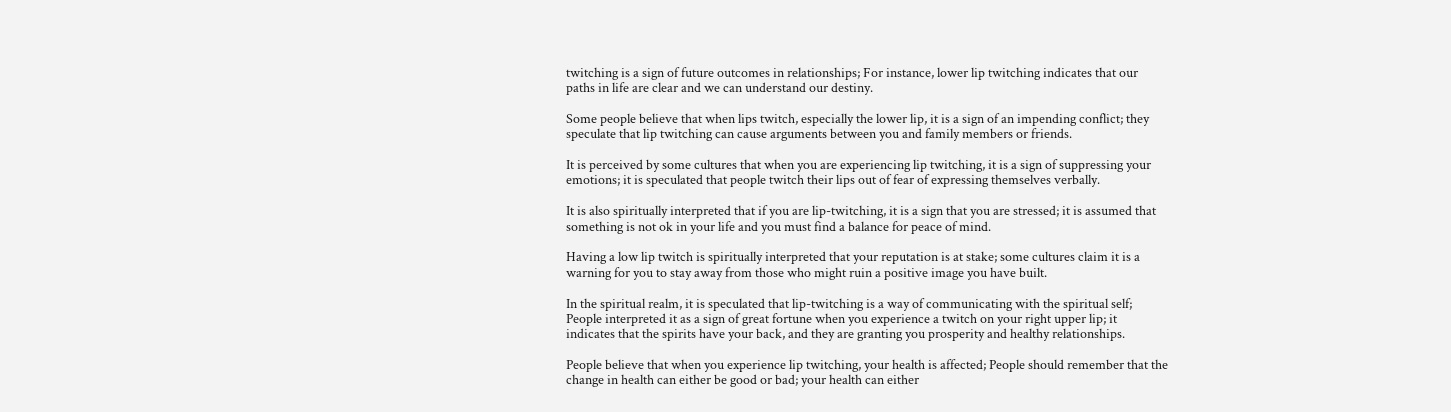twitching is a sign of future outcomes in relationships; For instance, lower lip twitching indicates that our paths in life are clear and we can understand our destiny.

Some people believe that when lips twitch, especially the lower lip, it is a sign of an impending conflict; they speculate that lip twitching can cause arguments between you and family members or friends.

It is perceived by some cultures that when you are experiencing lip twitching, it is a sign of suppressing your emotions; it is speculated that people twitch their lips out of fear of expressing themselves verbally.

It is also spiritually interpreted that if you are lip-twitching, it is a sign that you are stressed; it is assumed that something is not ok in your life and you must find a balance for peace of mind.

Having a low lip twitch is spiritually interpreted that your reputation is at stake; some cultures claim it is a warning for you to stay away from those who might ruin a positive image you have built.

In the spiritual realm, it is speculated that lip-twitching is a way of communicating with the spiritual self; People interpreted it as a sign of great fortune when you experience a twitch on your right upper lip; it indicates that the spirits have your back, and they are granting you prosperity and healthy relationships.

People believe that when you experience lip twitching, your health is affected; People should remember that the change in health can either be good or bad; your health can either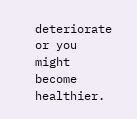deteriorate or you might become healthier.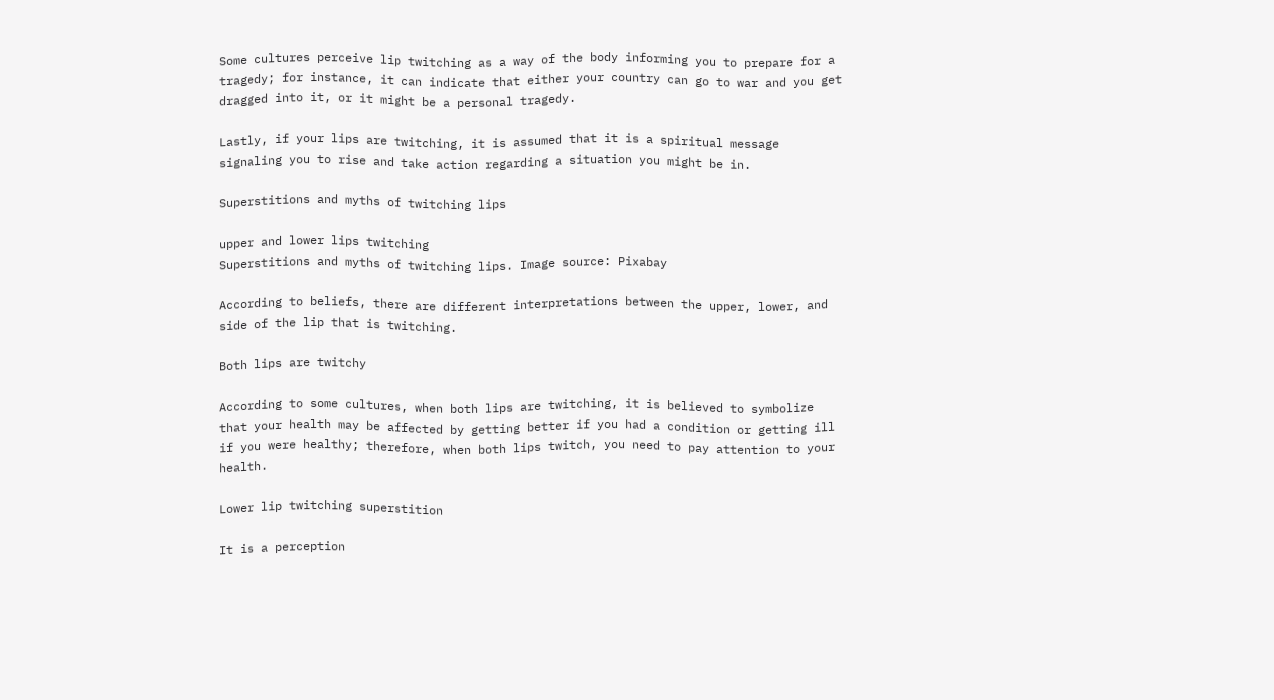Some cultures perceive lip twitching as a way of the body informing you to prepare for a tragedy; for instance, it can indicate that either your country can go to war and you get dragged into it, or it might be a personal tragedy.

Lastly, if your lips are twitching, it is assumed that it is a spiritual message signaling you to rise and take action regarding a situation you might be in.

Superstitions and myths of twitching lips

upper and lower lips twitching
Superstitions and myths of twitching lips. Image source: Pixabay

According to beliefs, there are different interpretations between the upper, lower, and side of the lip that is twitching.

Both lips are twitchy

According to some cultures, when both lips are twitching, it is believed to symbolize that your health may be affected by getting better if you had a condition or getting ill if you were healthy; therefore, when both lips twitch, you need to pay attention to your health.

Lower lip twitching superstition

It is a perception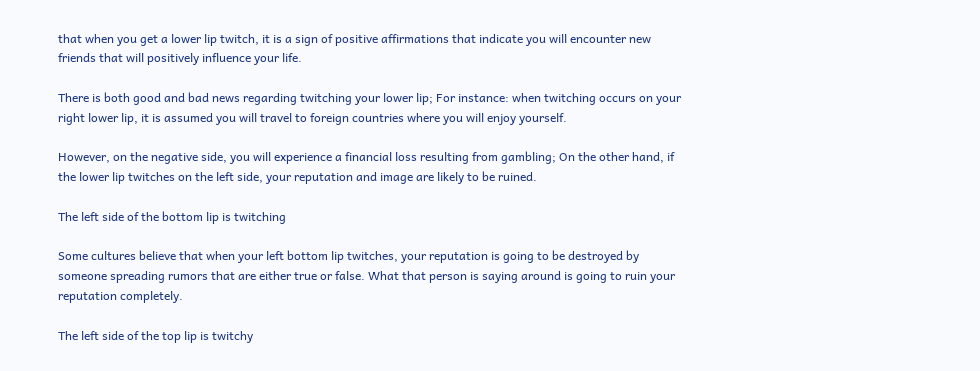that when you get a lower lip twitch, it is a sign of positive affirmations that indicate you will encounter new friends that will positively influence your life.

There is both good and bad news regarding twitching your lower lip; For instance: when twitching occurs on your right lower lip, it is assumed you will travel to foreign countries where you will enjoy yourself.

However, on the negative side, you will experience a financial loss resulting from gambling; On the other hand, if the lower lip twitches on the left side, your reputation and image are likely to be ruined.

The left side of the bottom lip is twitching

Some cultures believe that when your left bottom lip twitches, your reputation is going to be destroyed by someone spreading rumors that are either true or false. What that person is saying around is going to ruin your reputation completely.

The left side of the top lip is twitchy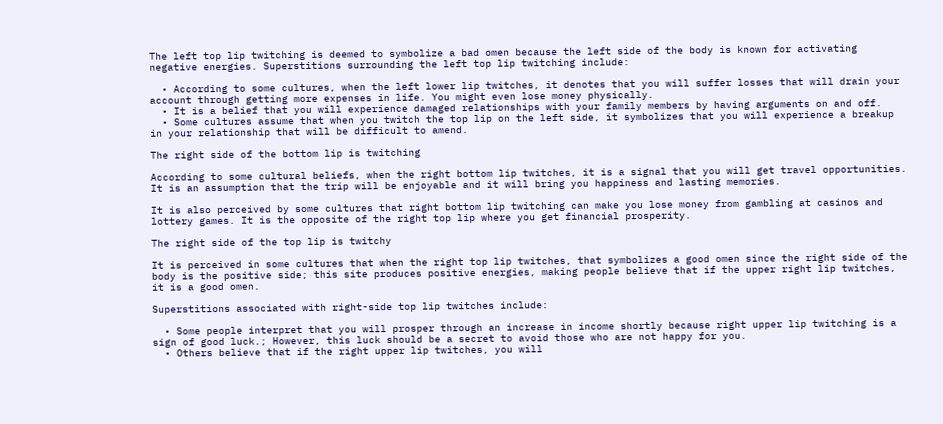The left top lip twitching is deemed to symbolize a bad omen because the left side of the body is known for activating negative energies. Superstitions surrounding the left top lip twitching include:

  • According to some cultures, when the left lower lip twitches, it denotes that you will suffer losses that will drain your account through getting more expenses in life. You might even lose money physically.
  • It is a belief that you will experience damaged relationships with your family members by having arguments on and off.
  • Some cultures assume that when you twitch the top lip on the left side, it symbolizes that you will experience a breakup in your relationship that will be difficult to amend.

The right side of the bottom lip is twitching

According to some cultural beliefs, when the right bottom lip twitches, it is a signal that you will get travel opportunities. It is an assumption that the trip will be enjoyable and it will bring you happiness and lasting memories.

It is also perceived by some cultures that right bottom lip twitching can make you lose money from gambling at casinos and lottery games. It is the opposite of the right top lip where you get financial prosperity.

The right side of the top lip is twitchy

It is perceived in some cultures that when the right top lip twitches, that symbolizes a good omen since the right side of the body is the positive side; this site produces positive energies, making people believe that if the upper right lip twitches, it is a good omen.

Superstitions associated with right-side top lip twitches include:

  • Some people interpret that you will prosper through an increase in income shortly because right upper lip twitching is a sign of good luck.; However, this luck should be a secret to avoid those who are not happy for you.
  • Others believe that if the right upper lip twitches, you will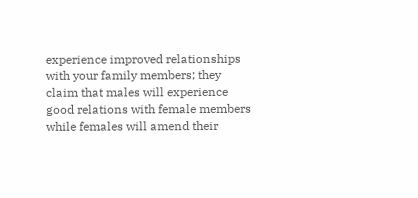experience improved relationships with your family members; they claim that males will experience good relations with female members while females will amend their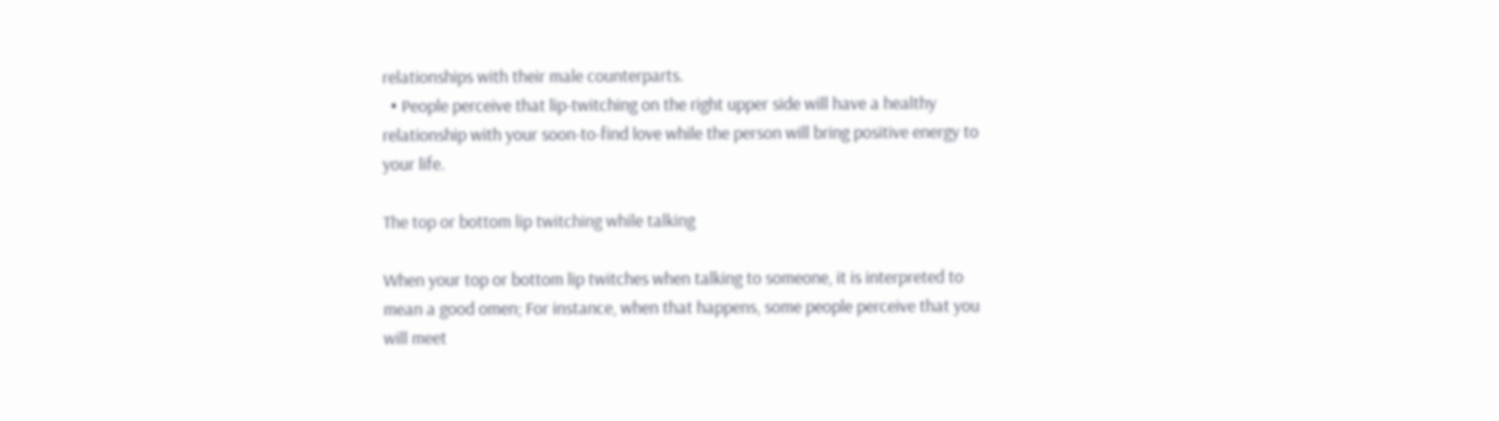relationships with their male counterparts.
  • People perceive that lip-twitching on the right upper side will have a healthy relationship with your soon-to-find love while the person will bring positive energy to your life.

The top or bottom lip twitching while talking

When your top or bottom lip twitches when talking to someone, it is interpreted to mean a good omen; For instance, when that happens, some people perceive that you will meet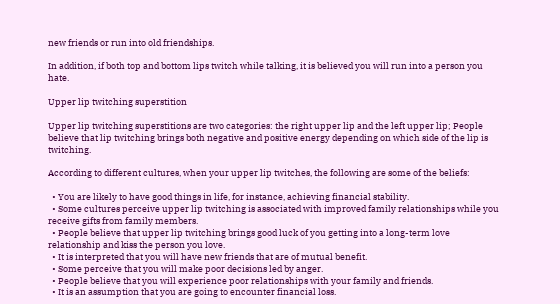new friends or run into old friendships.

In addition, if both top and bottom lips twitch while talking, it is believed you will run into a person you hate.

Upper lip twitching superstition

Upper lip twitching superstitions are two categories: the right upper lip and the left upper lip; People believe that lip twitching brings both negative and positive energy depending on which side of the lip is twitching.

According to different cultures, when your upper lip twitches, the following are some of the beliefs:

  • You are likely to have good things in life, for instance, achieving financial stability.
  • Some cultures perceive upper lip twitching is associated with improved family relationships while you receive gifts from family members.
  • People believe that upper lip twitching brings good luck of you getting into a long-term love relationship and kiss the person you love.
  • It is interpreted that you will have new friends that are of mutual benefit.
  • Some perceive that you will make poor decisions led by anger.
  • People believe that you will experience poor relationships with your family and friends.
  • It is an assumption that you are going to encounter financial loss.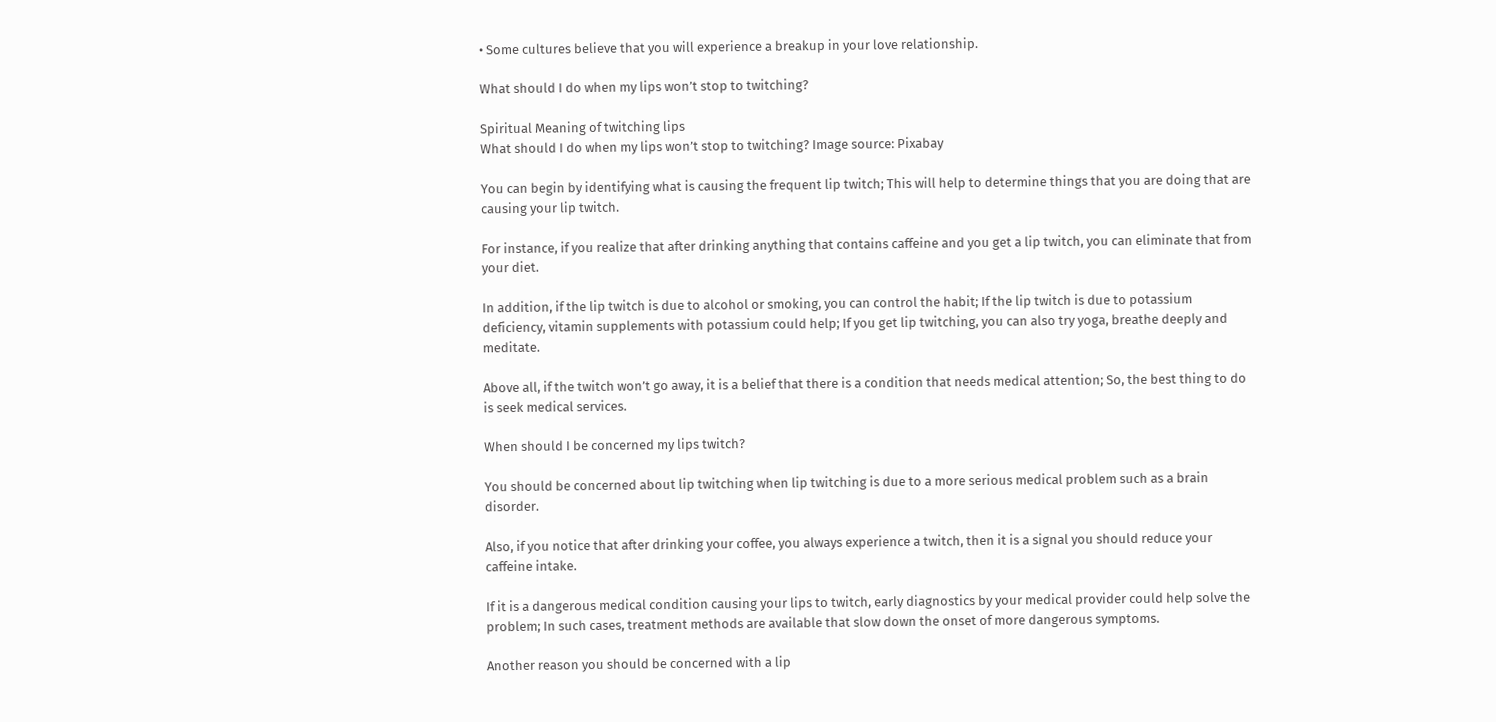• Some cultures believe that you will experience a breakup in your love relationship.

What should I do when my lips won’t stop to twitching?

Spiritual Meaning of twitching lips
What should I do when my lips won’t stop to twitching? Image source: Pixabay

You can begin by identifying what is causing the frequent lip twitch; This will help to determine things that you are doing that are causing your lip twitch.

For instance, if you realize that after drinking anything that contains caffeine and you get a lip twitch, you can eliminate that from your diet.

In addition, if the lip twitch is due to alcohol or smoking, you can control the habit; If the lip twitch is due to potassium deficiency, vitamin supplements with potassium could help; If you get lip twitching, you can also try yoga, breathe deeply and meditate.

Above all, if the twitch won’t go away, it is a belief that there is a condition that needs medical attention; So, the best thing to do is seek medical services.

When should I be concerned my lips twitch?

You should be concerned about lip twitching when lip twitching is due to a more serious medical problem such as a brain disorder.

Also, if you notice that after drinking your coffee, you always experience a twitch, then it is a signal you should reduce your caffeine intake.

If it is a dangerous medical condition causing your lips to twitch, early diagnostics by your medical provider could help solve the problem; In such cases, treatment methods are available that slow down the onset of more dangerous symptoms.

Another reason you should be concerned with a lip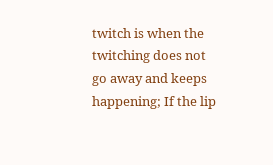twitch is when the twitching does not go away and keeps happening; If the lip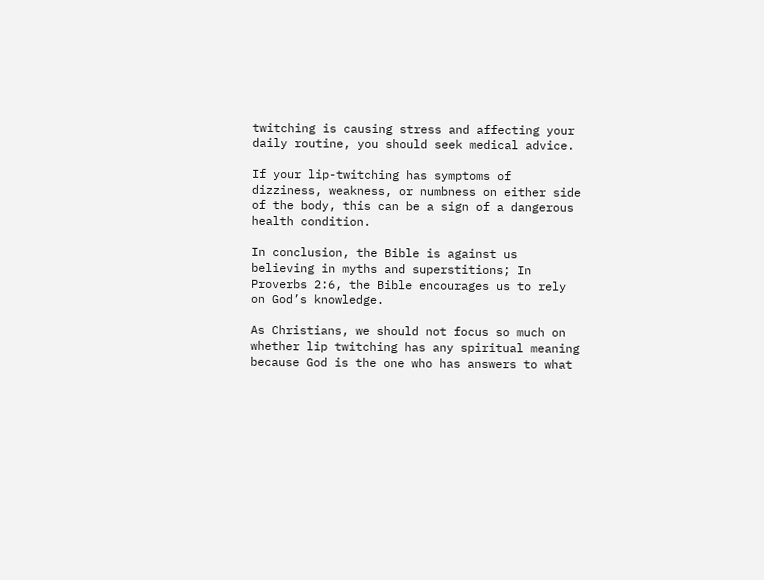twitching is causing stress and affecting your daily routine, you should seek medical advice.

If your lip-twitching has symptoms of dizziness, weakness, or numbness on either side of the body, this can be a sign of a dangerous health condition.

In conclusion, the Bible is against us believing in myths and superstitions; In Proverbs 2:6, the Bible encourages us to rely on God’s knowledge.

As Christians, we should not focus so much on whether lip twitching has any spiritual meaning because God is the one who has answers to what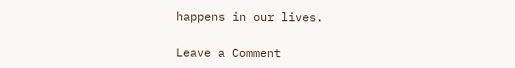happens in our lives.

Leave a Comment